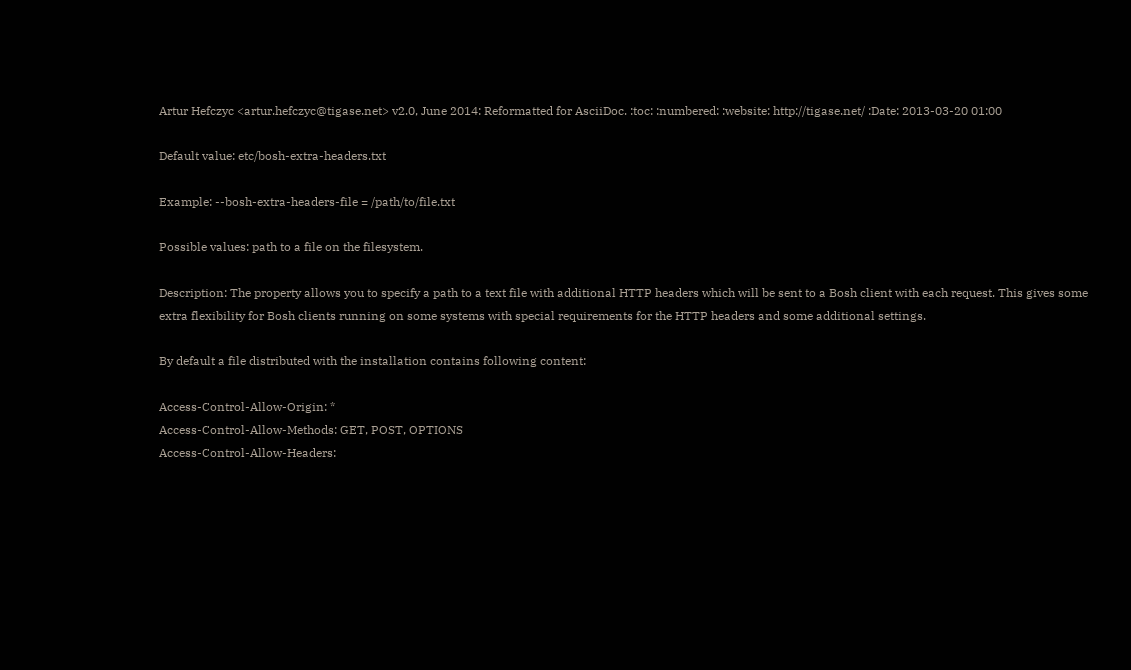Artur Hefczyc <artur.hefczyc@tigase.net> v2.0, June 2014: Reformatted for AsciiDoc. :toc: :numbered: :website: http://tigase.net/ :Date: 2013-03-20 01:00

Default value: etc/bosh-extra-headers.txt

Example: --bosh-extra-headers-file = /path/to/file.txt

Possible values: path to a file on the filesystem.

Description: The property allows you to specify a path to a text file with additional HTTP headers which will be sent to a Bosh client with each request. This gives some extra flexibility for Bosh clients running on some systems with special requirements for the HTTP headers and some additional settings.

By default a file distributed with the installation contains following content:

Access-Control-Allow-Origin: *
Access-Control-Allow-Methods: GET, POST, OPTIONS
Access-Control-Allow-Headers: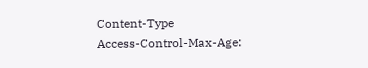Content-Type
Access-Control-Max-Age: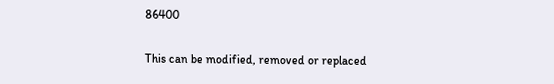86400

This can be modified, removed or replaced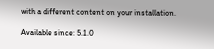with a different content on your installation.

Available since: 5.1.0